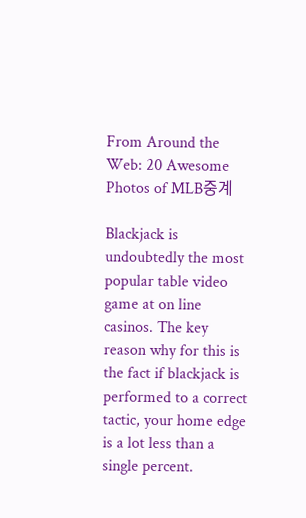From Around the Web: 20 Awesome Photos of MLB중계

Blackjack is undoubtedly the most popular table video game at on line casinos. The key reason why for this is the fact if blackjack is performed to a correct tactic, your home edge is a lot less than a single percent.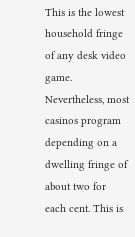This is the lowest household fringe of any desk video game. Nevertheless, most casinos program depending on a dwelling fringe of about two for each cent. This is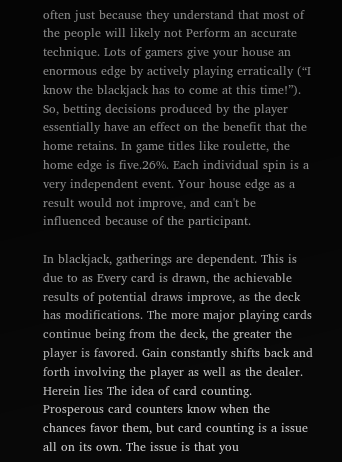often just because they understand that most of the people will likely not Perform an accurate technique. Lots of gamers give your house an enormous edge by actively playing erratically (“I know the blackjack has to come at this time!”). So, betting decisions produced by the player essentially have an effect on the benefit that the home retains. In game titles like roulette, the home edge is five.26%. Each individual spin is a very independent event. Your house edge as a result would not improve, and can't be influenced because of the participant.

In blackjack, gatherings are dependent. This is due to as Every card is drawn, the achievable results of potential draws improve, as the deck has modifications. The more major playing cards continue being from the deck, the greater the player is favored. Gain constantly shifts back and forth involving the player as well as the dealer. Herein lies The idea of card counting. Prosperous card counters know when the chances favor them, but card counting is a issue all on its own. The issue is that you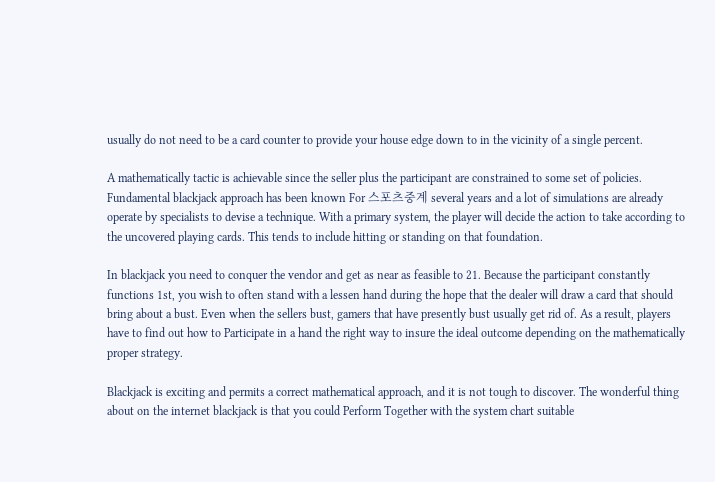usually do not need to be a card counter to provide your house edge down to in the vicinity of a single percent.

A mathematically tactic is achievable since the seller plus the participant are constrained to some set of policies. Fundamental blackjack approach has been known For 스포츠중계 several years and a lot of simulations are already operate by specialists to devise a technique. With a primary system, the player will decide the action to take according to the uncovered playing cards. This tends to include hitting or standing on that foundation.

In blackjack you need to conquer the vendor and get as near as feasible to 21. Because the participant constantly functions 1st, you wish to often stand with a lessen hand during the hope that the dealer will draw a card that should bring about a bust. Even when the sellers bust, gamers that have presently bust usually get rid of. As a result, players have to find out how to Participate in a hand the right way to insure the ideal outcome depending on the mathematically proper strategy.

Blackjack is exciting and permits a correct mathematical approach, and it is not tough to discover. The wonderful thing about on the internet blackjack is that you could Perform Together with the system chart suitable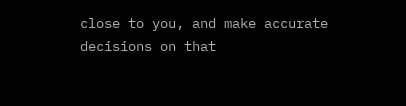close to you, and make accurate decisions on that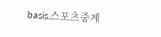basis.스포츠중계